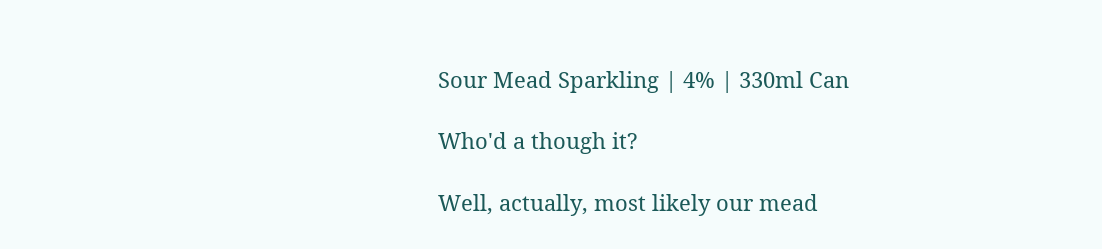Sour Mead Sparkling | 4% | 330ml Can

Who'd a though it?

Well, actually, most likely our mead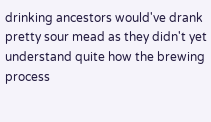drinking ancestors would've drank pretty sour mead as they didn't yet understand quite how the brewing process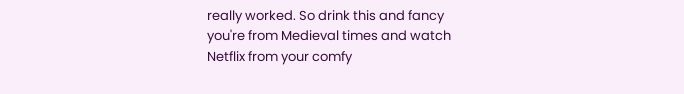really worked. So drink this and fancy you're from Medieval times and watch Netflix from your comfy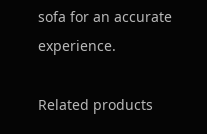sofa for an accurate experience.

Related products